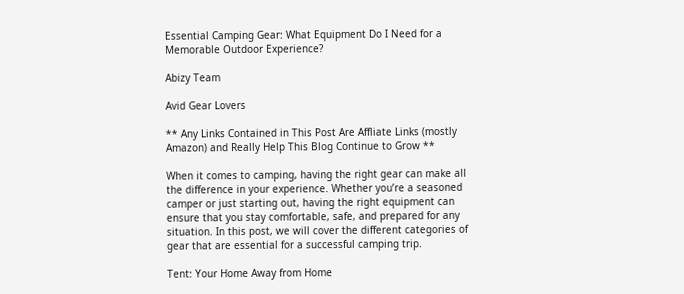Essential Camping Gear: What Equipment Do I Need for a Memorable Outdoor Experience?

Abizy Team

Avid Gear Lovers

** Any Links Contained in This Post Are Affliate Links (mostly Amazon) and Really Help This Blog Continue to Grow **

When it comes to camping, having the right gear can make all the difference in your experience. Whether you’re a seasoned camper or just starting out, having the right equipment can ensure that you stay comfortable, safe, and prepared for any situation. In this post, we will cover the different categories of gear that are essential for a successful camping trip.

Tent: Your Home Away from Home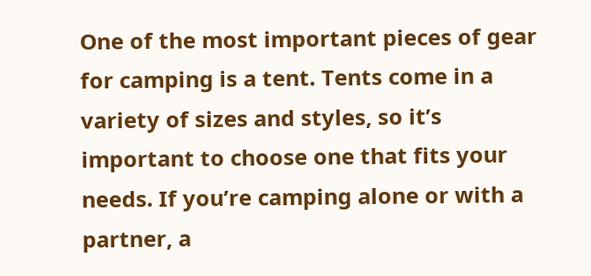One of the most important pieces of gear for camping is a tent. Tents come in a variety of sizes and styles, so it’s important to choose one that fits your needs. If you’re camping alone or with a partner, a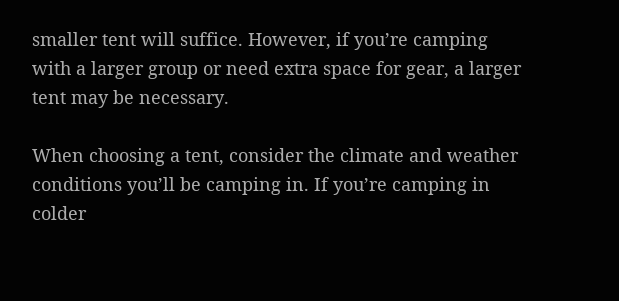smaller tent will suffice. However, if you’re camping with a larger group or need extra space for gear, a larger tent may be necessary.

When choosing a tent, consider the climate and weather conditions you’ll be camping in. If you’re camping in colder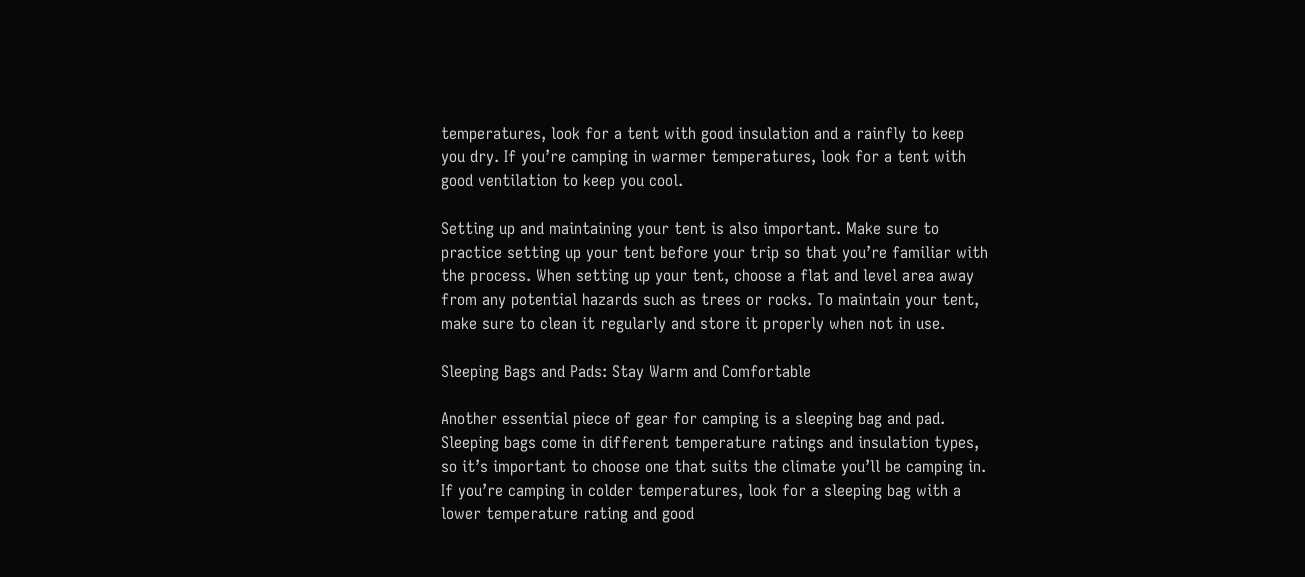temperatures, look for a tent with good insulation and a rainfly to keep you dry. If you’re camping in warmer temperatures, look for a tent with good ventilation to keep you cool.

Setting up and maintaining your tent is also important. Make sure to practice setting up your tent before your trip so that you’re familiar with the process. When setting up your tent, choose a flat and level area away from any potential hazards such as trees or rocks. To maintain your tent, make sure to clean it regularly and store it properly when not in use.

Sleeping Bags and Pads: Stay Warm and Comfortable

Another essential piece of gear for camping is a sleeping bag and pad. Sleeping bags come in different temperature ratings and insulation types, so it’s important to choose one that suits the climate you’ll be camping in. If you’re camping in colder temperatures, look for a sleeping bag with a lower temperature rating and good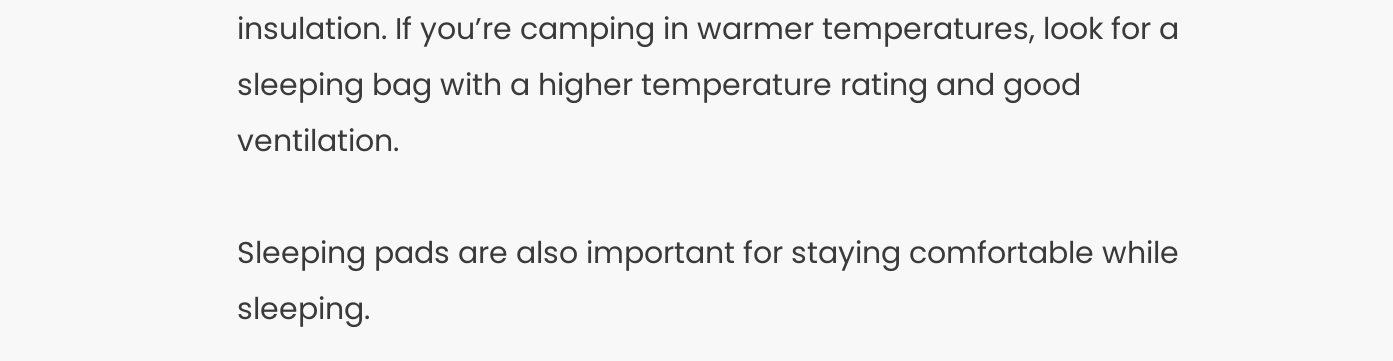insulation. If you’re camping in warmer temperatures, look for a sleeping bag with a higher temperature rating and good ventilation.

Sleeping pads are also important for staying comfortable while sleeping.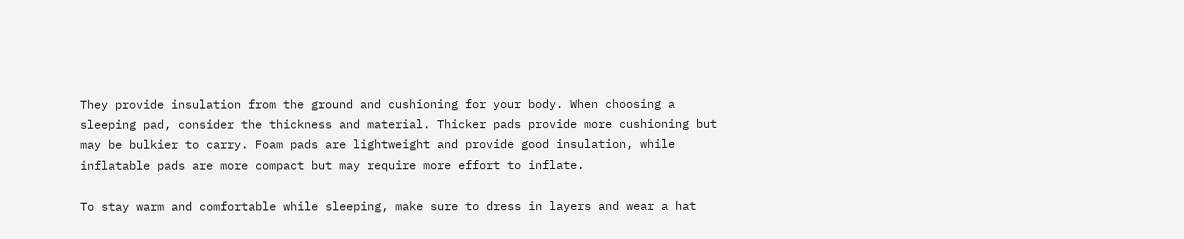They provide insulation from the ground and cushioning for your body. When choosing a sleeping pad, consider the thickness and material. Thicker pads provide more cushioning but may be bulkier to carry. Foam pads are lightweight and provide good insulation, while inflatable pads are more compact but may require more effort to inflate.

To stay warm and comfortable while sleeping, make sure to dress in layers and wear a hat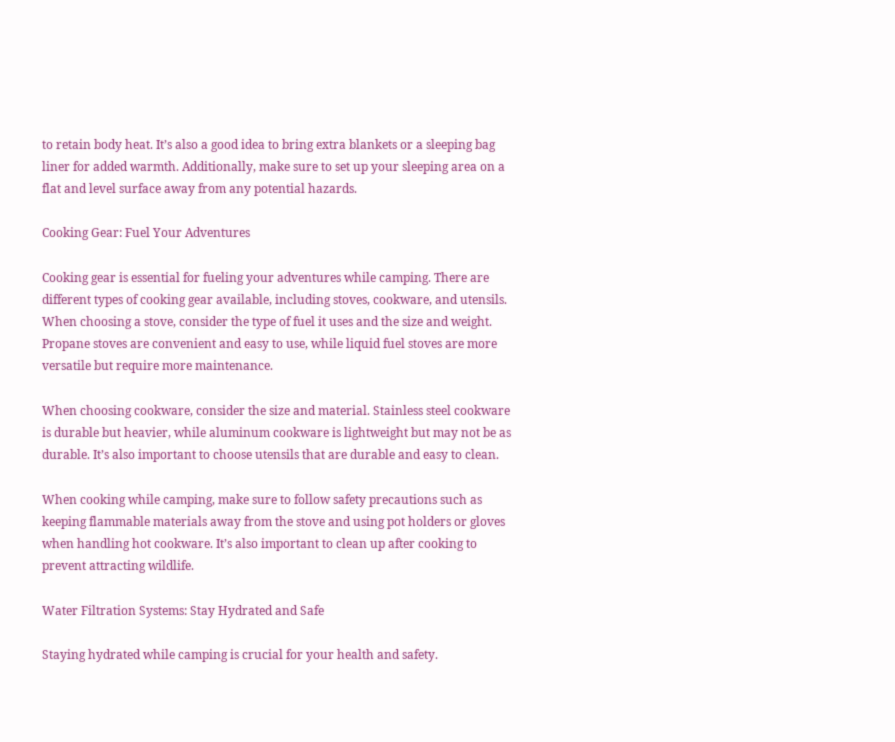to retain body heat. It’s also a good idea to bring extra blankets or a sleeping bag liner for added warmth. Additionally, make sure to set up your sleeping area on a flat and level surface away from any potential hazards.

Cooking Gear: Fuel Your Adventures

Cooking gear is essential for fueling your adventures while camping. There are different types of cooking gear available, including stoves, cookware, and utensils. When choosing a stove, consider the type of fuel it uses and the size and weight. Propane stoves are convenient and easy to use, while liquid fuel stoves are more versatile but require more maintenance.

When choosing cookware, consider the size and material. Stainless steel cookware is durable but heavier, while aluminum cookware is lightweight but may not be as durable. It’s also important to choose utensils that are durable and easy to clean.

When cooking while camping, make sure to follow safety precautions such as keeping flammable materials away from the stove and using pot holders or gloves when handling hot cookware. It’s also important to clean up after cooking to prevent attracting wildlife.

Water Filtration Systems: Stay Hydrated and Safe

Staying hydrated while camping is crucial for your health and safety.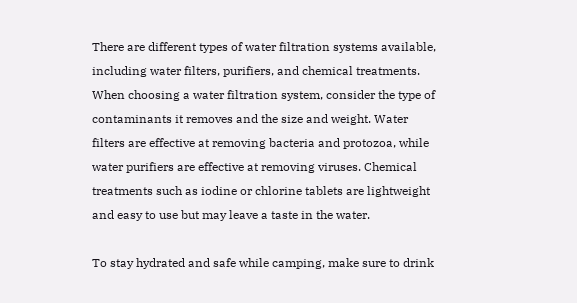There are different types of water filtration systems available, including water filters, purifiers, and chemical treatments. When choosing a water filtration system, consider the type of contaminants it removes and the size and weight. Water filters are effective at removing bacteria and protozoa, while water purifiers are effective at removing viruses. Chemical treatments such as iodine or chlorine tablets are lightweight and easy to use but may leave a taste in the water.

To stay hydrated and safe while camping, make sure to drink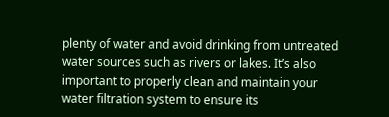plenty of water and avoid drinking from untreated water sources such as rivers or lakes. It’s also important to properly clean and maintain your water filtration system to ensure its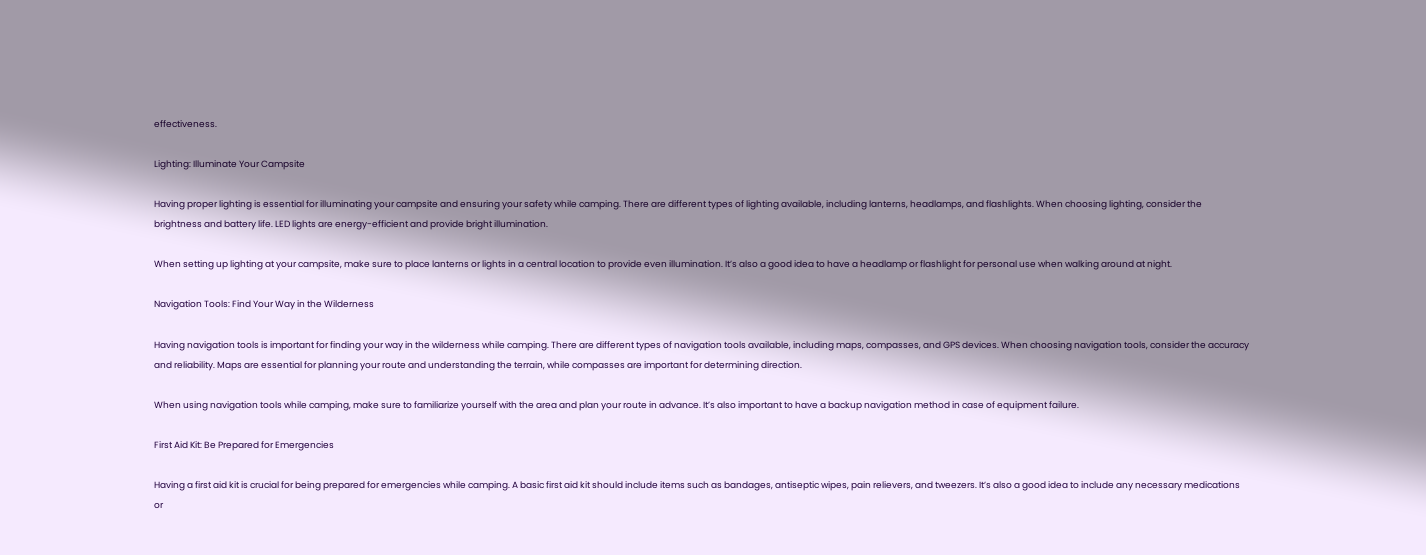effectiveness.

Lighting: Illuminate Your Campsite

Having proper lighting is essential for illuminating your campsite and ensuring your safety while camping. There are different types of lighting available, including lanterns, headlamps, and flashlights. When choosing lighting, consider the brightness and battery life. LED lights are energy-efficient and provide bright illumination.

When setting up lighting at your campsite, make sure to place lanterns or lights in a central location to provide even illumination. It’s also a good idea to have a headlamp or flashlight for personal use when walking around at night.

Navigation Tools: Find Your Way in the Wilderness

Having navigation tools is important for finding your way in the wilderness while camping. There are different types of navigation tools available, including maps, compasses, and GPS devices. When choosing navigation tools, consider the accuracy and reliability. Maps are essential for planning your route and understanding the terrain, while compasses are important for determining direction.

When using navigation tools while camping, make sure to familiarize yourself with the area and plan your route in advance. It’s also important to have a backup navigation method in case of equipment failure.

First Aid Kit: Be Prepared for Emergencies

Having a first aid kit is crucial for being prepared for emergencies while camping. A basic first aid kit should include items such as bandages, antiseptic wipes, pain relievers, and tweezers. It’s also a good idea to include any necessary medications or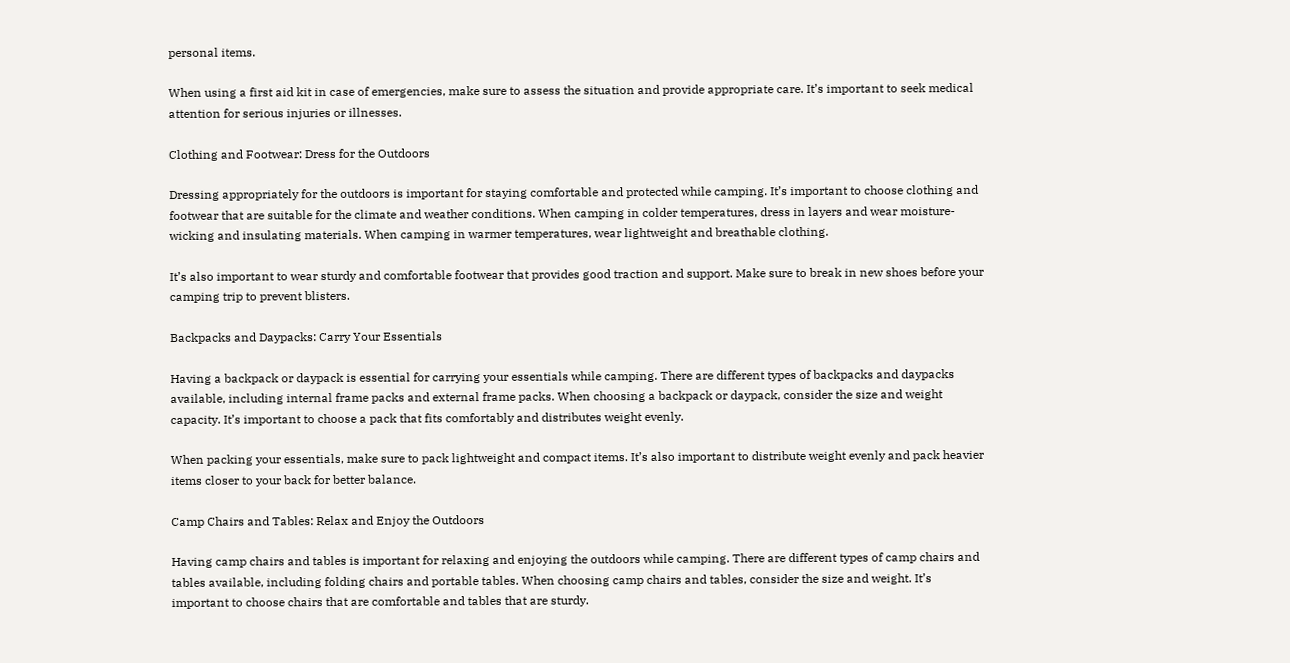personal items.

When using a first aid kit in case of emergencies, make sure to assess the situation and provide appropriate care. It’s important to seek medical attention for serious injuries or illnesses.

Clothing and Footwear: Dress for the Outdoors

Dressing appropriately for the outdoors is important for staying comfortable and protected while camping. It’s important to choose clothing and footwear that are suitable for the climate and weather conditions. When camping in colder temperatures, dress in layers and wear moisture-wicking and insulating materials. When camping in warmer temperatures, wear lightweight and breathable clothing.

It’s also important to wear sturdy and comfortable footwear that provides good traction and support. Make sure to break in new shoes before your camping trip to prevent blisters.

Backpacks and Daypacks: Carry Your Essentials

Having a backpack or daypack is essential for carrying your essentials while camping. There are different types of backpacks and daypacks available, including internal frame packs and external frame packs. When choosing a backpack or daypack, consider the size and weight capacity. It’s important to choose a pack that fits comfortably and distributes weight evenly.

When packing your essentials, make sure to pack lightweight and compact items. It’s also important to distribute weight evenly and pack heavier items closer to your back for better balance.

Camp Chairs and Tables: Relax and Enjoy the Outdoors

Having camp chairs and tables is important for relaxing and enjoying the outdoors while camping. There are different types of camp chairs and tables available, including folding chairs and portable tables. When choosing camp chairs and tables, consider the size and weight. It’s important to choose chairs that are comfortable and tables that are sturdy.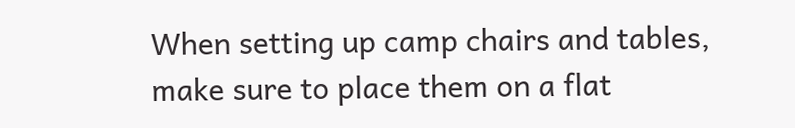When setting up camp chairs and tables, make sure to place them on a flat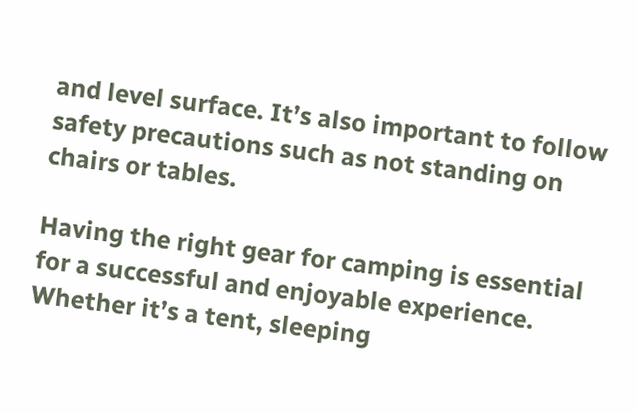and level surface. It’s also important to follow safety precautions such as not standing on chairs or tables.

Having the right gear for camping is essential for a successful and enjoyable experience. Whether it’s a tent, sleeping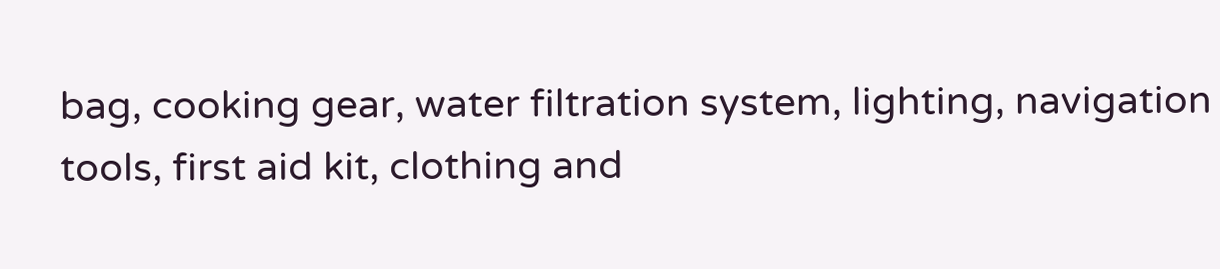bag, cooking gear, water filtration system, lighting, navigation tools, first aid kit, clothing and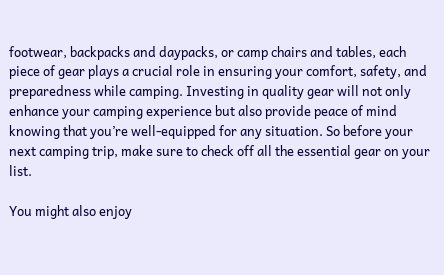footwear, backpacks and daypacks, or camp chairs and tables, each piece of gear plays a crucial role in ensuring your comfort, safety, and preparedness while camping. Investing in quality gear will not only enhance your camping experience but also provide peace of mind knowing that you’re well-equipped for any situation. So before your next camping trip, make sure to check off all the essential gear on your list.

You might also enjoy